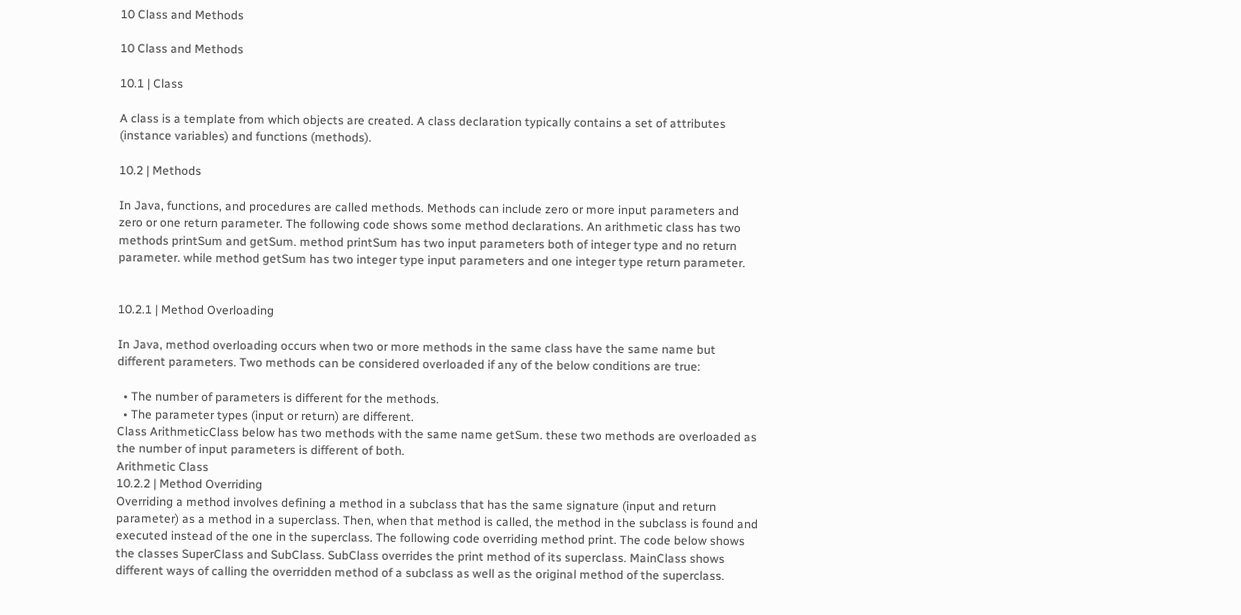10 Class and Methods

10 Class and Methods

10.1 | Class

A class is a template from which objects are created. A class declaration typically contains a set of attributes (instance variables) and functions (methods).

10.2 | Methods

In Java, functions, and procedures are called methods. Methods can include zero or more input parameters and zero or one return parameter. The following code shows some method declarations. An arithmetic class has two methods printSum and getSum. method printSum has two input parameters both of integer type and no return parameter. while method getSum has two integer type input parameters and one integer type return parameter.


10.2.1 | Method Overloading

In Java, method overloading occurs when two or more methods in the same class have the same name but different parameters. Two methods can be considered overloaded if any of the below conditions are true:

  • The number of parameters is different for the methods.
  • The parameter types (input or return) are different.
Class ArithmeticClass below has two methods with the same name getSum. these two methods are overloaded as the number of input parameters is different of both.
Arithmetic Class
10.2.2 | Method Overriding
Overriding a method involves defining a method in a subclass that has the same signature (input and return parameter) as a method in a superclass. Then, when that method is called, the method in the subclass is found and executed instead of the one in the superclass. The following code overriding method print. The code below shows the classes SuperClass and SubClass. SubClass overrides the print method of its superclass. MainClass shows different ways of calling the overridden method of a subclass as well as the original method of the superclass.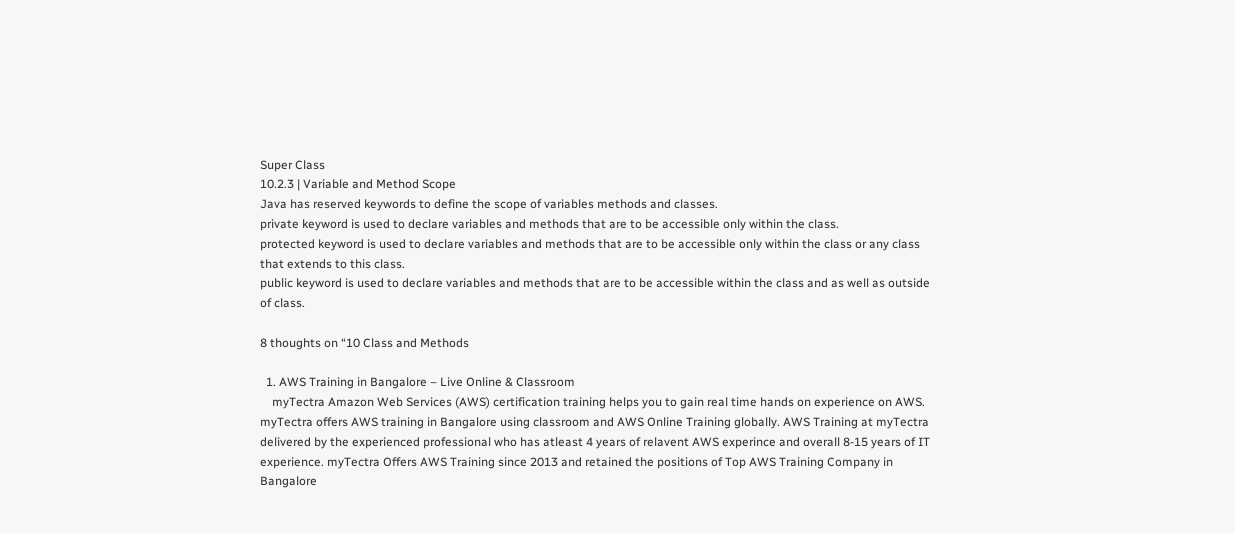Super Class
10.2.3 | Variable and Method Scope
Java has reserved keywords to define the scope of variables methods and classes.
private keyword is used to declare variables and methods that are to be accessible only within the class.
protected keyword is used to declare variables and methods that are to be accessible only within the class or any class that extends to this class.
public keyword is used to declare variables and methods that are to be accessible within the class and as well as outside of class.

8 thoughts on “10 Class and Methods

  1. AWS Training in Bangalore – Live Online & Classroom
    myTectra Amazon Web Services (AWS) certification training helps you to gain real time hands on experience on AWS. myTectra offers AWS training in Bangalore using classroom and AWS Online Training globally. AWS Training at myTectra delivered by the experienced professional who has atleast 4 years of relavent AWS experince and overall 8-15 years of IT experience. myTectra Offers AWS Training since 2013 and retained the positions of Top AWS Training Company in Bangalore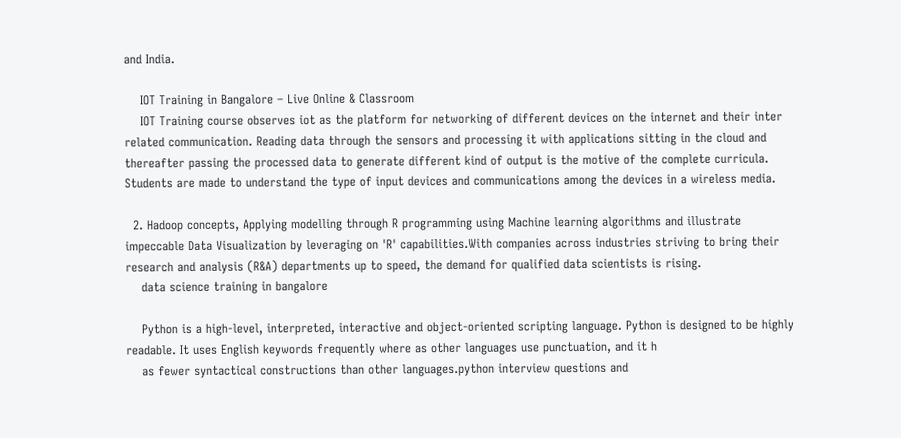and India.

    IOT Training in Bangalore – Live Online & Classroom
    IOT Training course observes iot as the platform for networking of different devices on the internet and their inter related communication. Reading data through the sensors and processing it with applications sitting in the cloud and thereafter passing the processed data to generate different kind of output is the motive of the complete curricula. Students are made to understand the type of input devices and communications among the devices in a wireless media.

  2. Hadoop concepts, Applying modelling through R programming using Machine learning algorithms and illustrate impeccable Data Visualization by leveraging on 'R' capabilities.With companies across industries striving to bring their research and analysis (R&A) departments up to speed, the demand for qualified data scientists is rising.
    data science training in bangalore

    Python is a high-level, interpreted, interactive and object-oriented scripting language. Python is designed to be highly readable. It uses English keywords frequently where as other languages use punctuation, and it h
    as fewer syntactical constructions than other languages.python interview questions and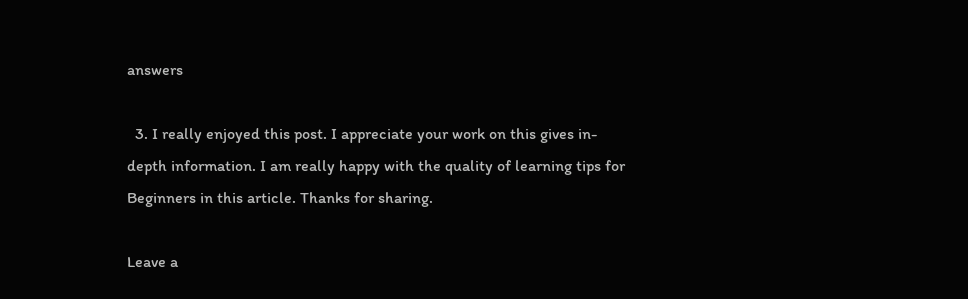answers

  3. I really enjoyed this post. I appreciate your work on this gives in-depth information. I am really happy with the quality of learning tips for Beginners in this article. Thanks for sharing.

Leave a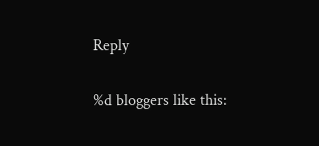Reply

%d bloggers like this: